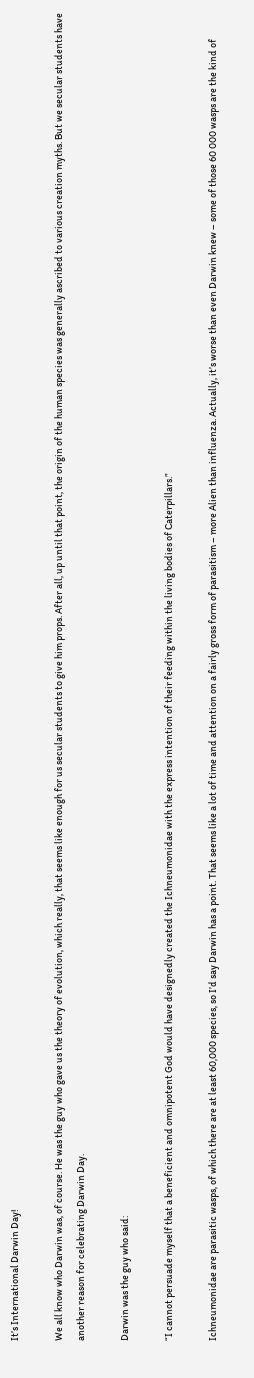It’s International Darwin Day!

We all know who Darwin was, of course. He was the guy who gave us the theory of evolution, which really, that seems like enough for us secular students to give him props. After all, up until that point, the origin of the human species was generally ascribed to various creation myths. But we secular students have another reason for celebrating Darwin Day.

Darwin was the guy who said:

“I cannot persuade myself that a beneficient and omnipotent God would have designedly created the Ichneumonidae with the express intention of their feeding within the living bodies of Caterpillars.”

Ichneumonidae are parasitic wasps, of which there are at least 60,000 species, so I’d say Darwin has a point. That seems like a lot of time and attention on a fairly gross form of parasitism – more Alien than influenza. Actually, it’s worse than even Darwin knew – some of those 60 000 wasps are the kind of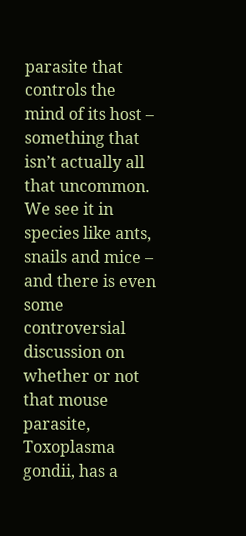parasite that controls the mind of its host – something that isn’t actually all that uncommon. We see it in species like ants, snails and mice – and there is even some controversial discussion on whether or not that mouse parasite, Toxoplasma gondii, has a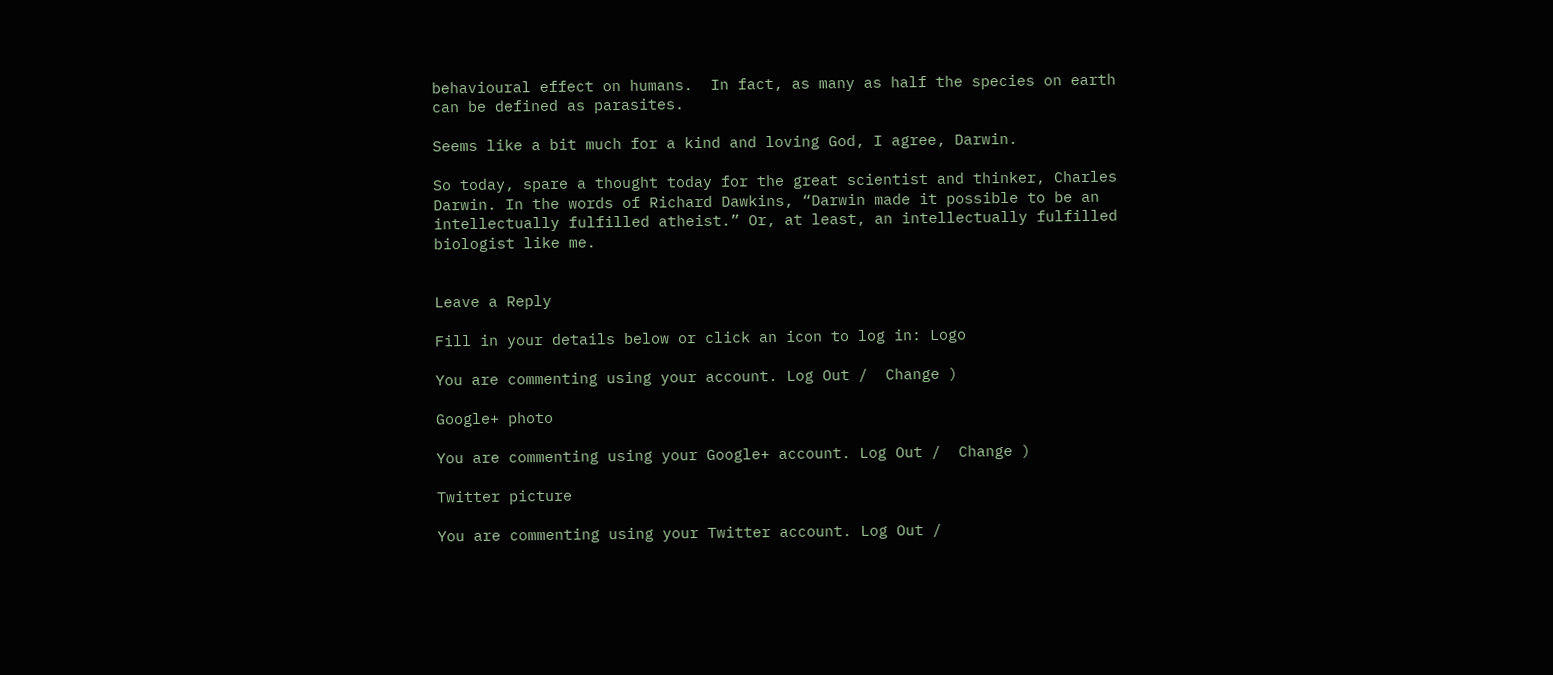behavioural effect on humans.  In fact, as many as half the species on earth can be defined as parasites.

Seems like a bit much for a kind and loving God, I agree, Darwin.

So today, spare a thought today for the great scientist and thinker, Charles Darwin. In the words of Richard Dawkins, “Darwin made it possible to be an intellectually fulfilled atheist.” Or, at least, an intellectually fulfilled biologist like me.


Leave a Reply

Fill in your details below or click an icon to log in: Logo

You are commenting using your account. Log Out /  Change )

Google+ photo

You are commenting using your Google+ account. Log Out /  Change )

Twitter picture

You are commenting using your Twitter account. Log Out /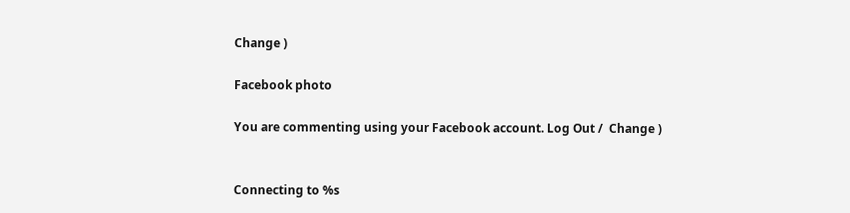Change )

Facebook photo

You are commenting using your Facebook account. Log Out /  Change )


Connecting to %s